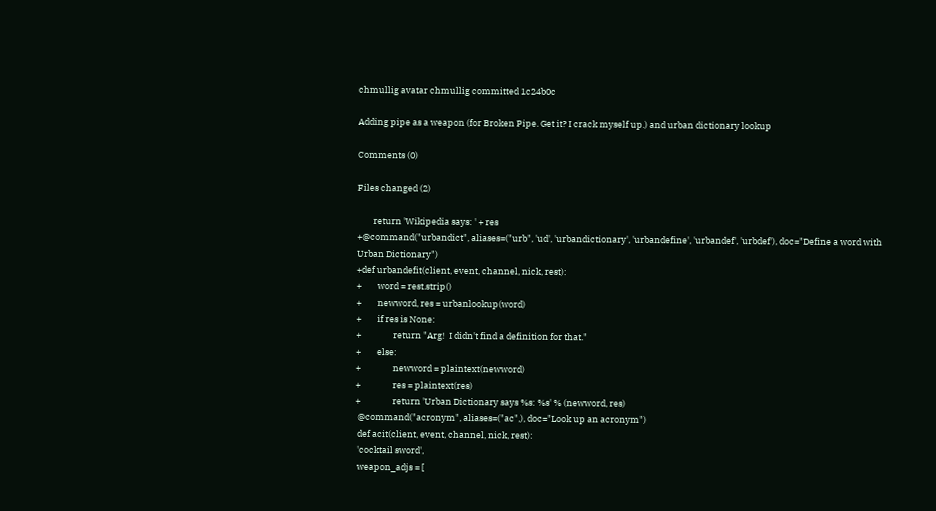chmullig avatar chmullig committed 1c24b0c

Adding pipe as a weapon (for Broken Pipe. Get it? I crack myself up.) and urban dictionary lookup

Comments (0)

Files changed (2)

        return 'Wikipedia says: ' + res
+@command("urbandict", aliases=("urb", 'ud', 'urbandictionary', 'urbandefine', 'urbandef', 'urbdef'), doc="Define a word with Urban Dictionary")
+def urbandefit(client, event, channel, nick, rest):
+        word = rest.strip()
+        newword, res = urbanlookup(word)
+        if res is None:
+                return "Arg!  I didn't find a definition for that."
+        else:
+                newword = plaintext(newword)
+                res = plaintext(res)
+                return 'Urban Dictionary says %s: %s' % (newword, res)
 @command("acronym", aliases=("ac",), doc="Look up an acronym")
 def acit(client, event, channel, nick, rest):
 'cocktail sword',
 weapon_adjs = [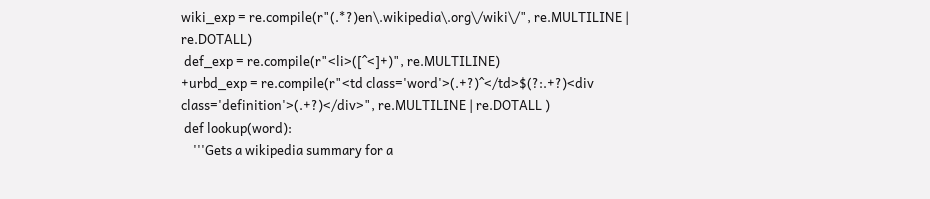wiki_exp = re.compile(r"(.*?)en\.wikipedia\.org\/wiki\/", re.MULTILINE | re.DOTALL)
 def_exp = re.compile(r"<li>([^<]+)", re.MULTILINE)
+urbd_exp = re.compile(r"<td class='word'>(.+?)^</td>$(?:.+?)<div class='definition'>(.+?)</div>", re.MULTILINE | re.DOTALL )
 def lookup(word):
    '''Gets a wikipedia summary for a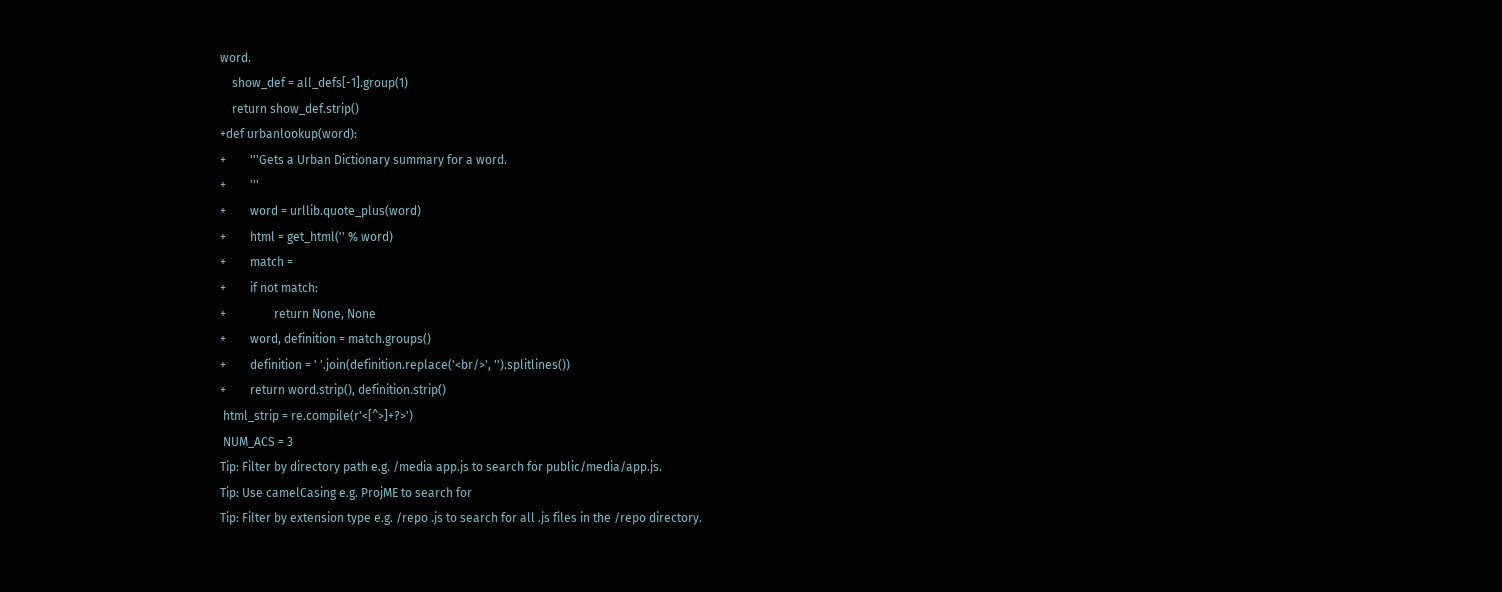word.
    show_def = all_defs[-1].group(1)
    return show_def.strip()
+def urbanlookup(word):
+        '''Gets a Urban Dictionary summary for a word.
+        '''
+        word = urllib.quote_plus(word)
+        html = get_html('' % word)
+        match =
+        if not match:
+                return None, None
+        word, definition = match.groups()
+        definition = ' '.join(definition.replace('<br/>', '').splitlines())
+        return word.strip(), definition.strip()
 html_strip = re.compile(r'<[^>]+?>')
 NUM_ACS = 3
Tip: Filter by directory path e.g. /media app.js to search for public/media/app.js.
Tip: Use camelCasing e.g. ProjME to search for
Tip: Filter by extension type e.g. /repo .js to search for all .js files in the /repo directory.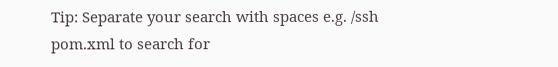Tip: Separate your search with spaces e.g. /ssh pom.xml to search for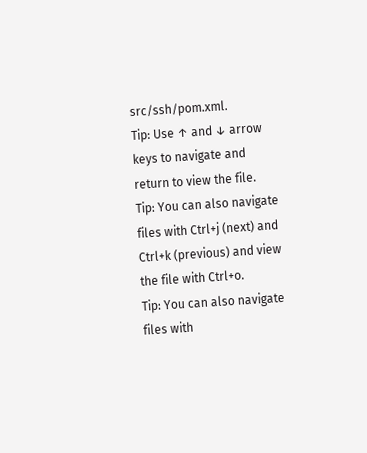src/ssh/pom.xml.
Tip: Use ↑ and ↓ arrow keys to navigate and return to view the file.
Tip: You can also navigate files with Ctrl+j (next) and Ctrl+k (previous) and view the file with Ctrl+o.
Tip: You can also navigate files with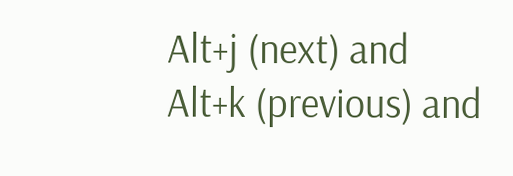Alt+j (next) and Alt+k (previous) and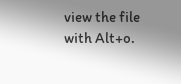view the file with Alt+o.